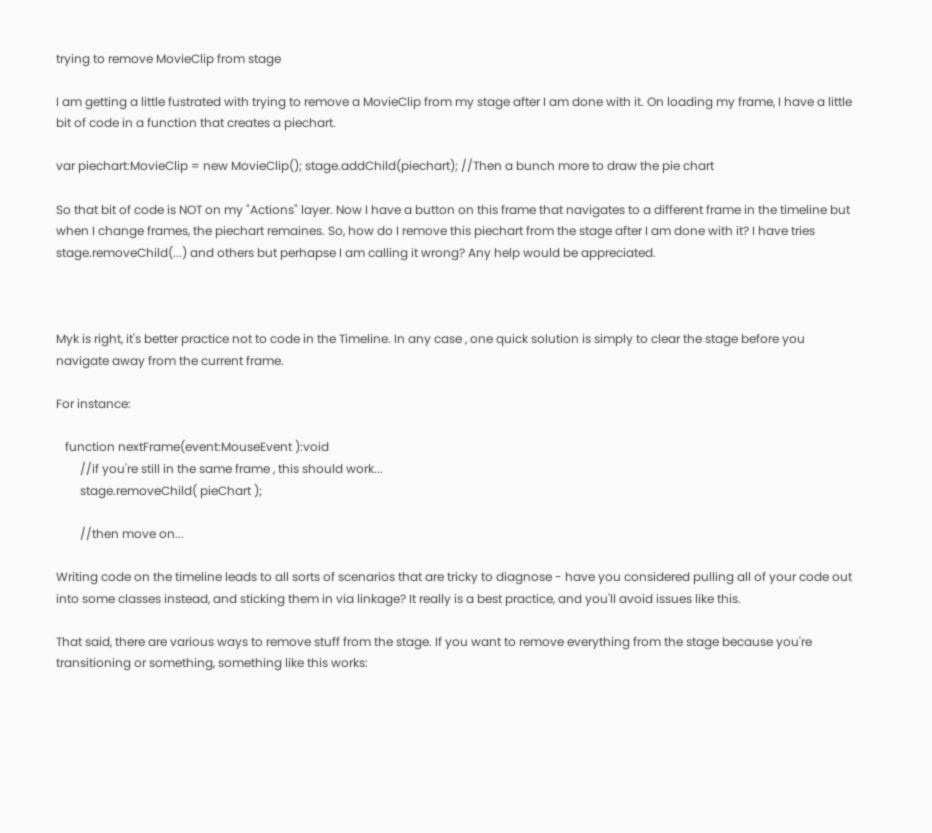trying to remove MovieClip from stage

I am getting a little fustrated with trying to remove a MovieClip from my stage after I am done with it. On loading my frame, I have a little bit of code in a function that creates a piechart.

var piechart:MovieClip = new MovieClip(); stage.addChild(piechart); //Then a bunch more to draw the pie chart

So that bit of code is NOT on my "Actions" layer. Now I have a button on this frame that navigates to a different frame in the timeline but when I change frames, the piechart remaines. So, how do I remove this piechart from the stage after I am done with it? I have tries stage.removeChild(...) and others but perhapse I am calling it wrong? Any help would be appreciated.



Myk is right, it's better practice not to code in the Timeline. In any case , one quick solution is simply to clear the stage before you navigate away from the current frame.

For instance:

   function nextFrame(event:MouseEvent ):void
        //if you're still in the same frame , this should work...
        stage.removeChild( pieChart );

        //then move on...

Writing code on the timeline leads to all sorts of scenarios that are tricky to diagnose - have you considered pulling all of your code out into some classes instead, and sticking them in via linkage? It really is a best practice, and you'll avoid issues like this.

That said, there are various ways to remove stuff from the stage. If you want to remove everything from the stage because you're transitioning or something, something like this works: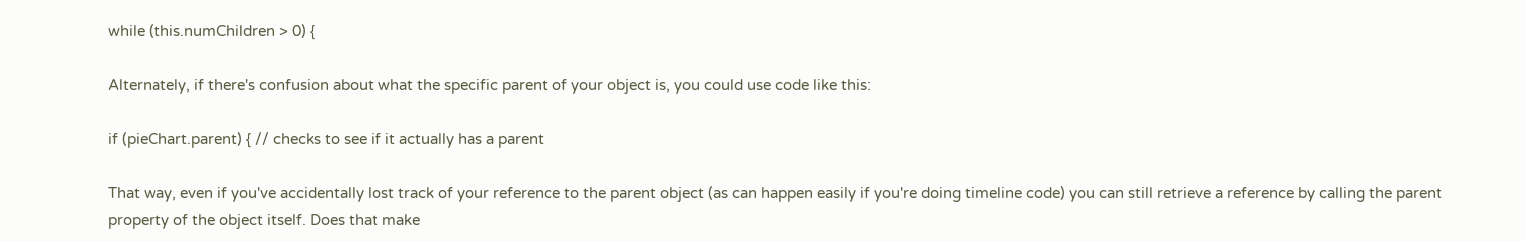while (this.numChildren > 0) {

Alternately, if there's confusion about what the specific parent of your object is, you could use code like this:

if (pieChart.parent) { // checks to see if it actually has a parent

That way, even if you've accidentally lost track of your reference to the parent object (as can happen easily if you're doing timeline code) you can still retrieve a reference by calling the parent property of the object itself. Does that make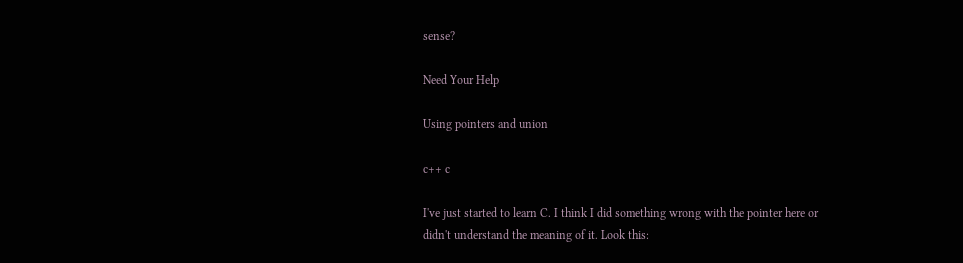sense?

Need Your Help

Using pointers and union

c++ c

I've just started to learn C. I think I did something wrong with the pointer here or didn't understand the meaning of it. Look this: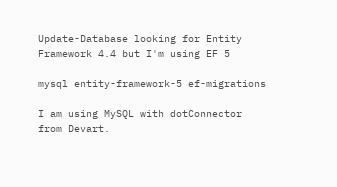Update-Database looking for Entity Framework 4.4 but I'm using EF 5

mysql entity-framework-5 ef-migrations

I am using MySQL with dotConnector from Devart.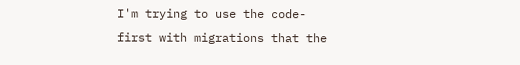I'm trying to use the code-first with migrations that the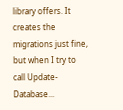library offers. It creates the migrations just fine, but when I try to call Update-Database...